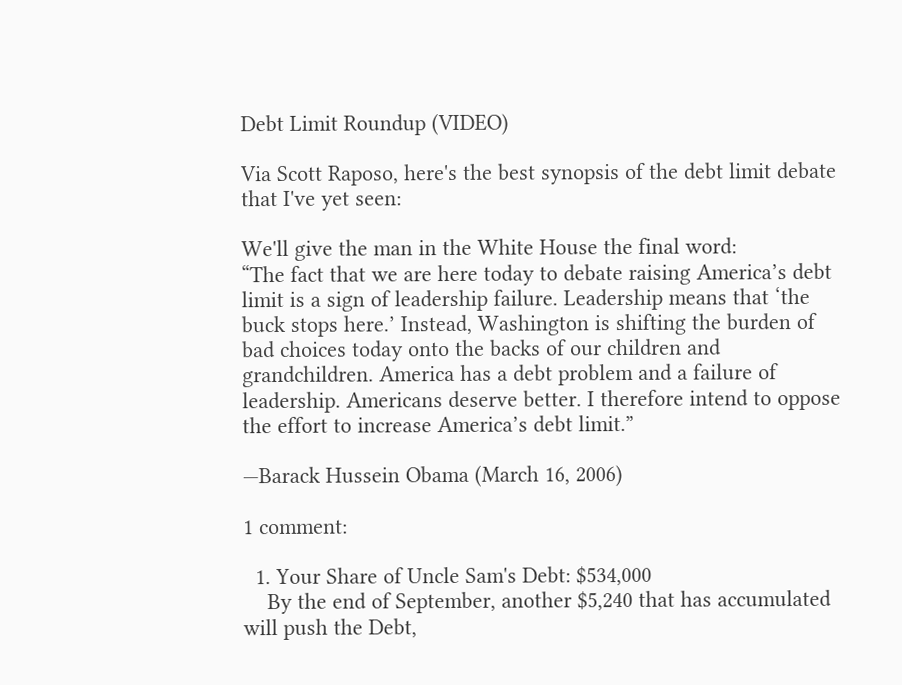Debt Limit Roundup (VIDEO)

Via Scott Raposo, here's the best synopsis of the debt limit debate that I've yet seen:

We'll give the man in the White House the final word:
“The fact that we are here today to debate raising America’s debt limit is a sign of leadership failure. Leadership means that ‘the buck stops here.’ Instead, Washington is shifting the burden of bad choices today onto the backs of our children and grandchildren. America has a debt problem and a failure of leadership. Americans deserve better. I therefore intend to oppose the effort to increase America’s debt limit.”

—Barack Hussein Obama (March 16, 2006)

1 comment:

  1. Your Share of Uncle Sam's Debt: $534,000
    By the end of September, another $5,240 that has accumulated will push the Debt,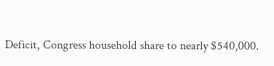Deficit, Congress household share to nearly $540,000.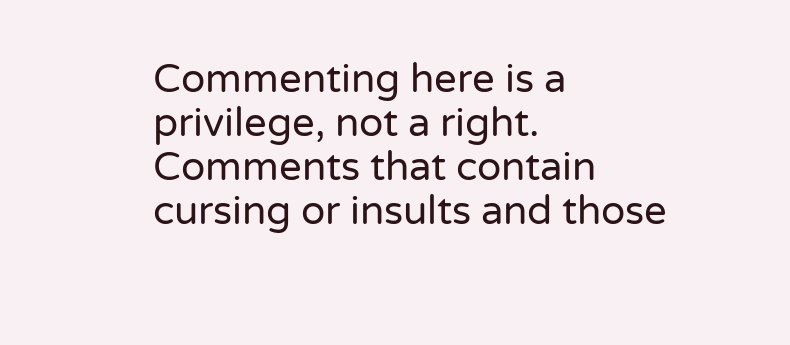Commenting here is a privilege, not a right. Comments that contain cursing or insults and those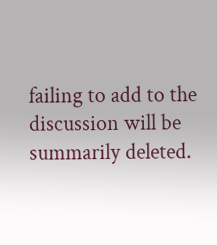failing to add to the discussion will be summarily deleted.